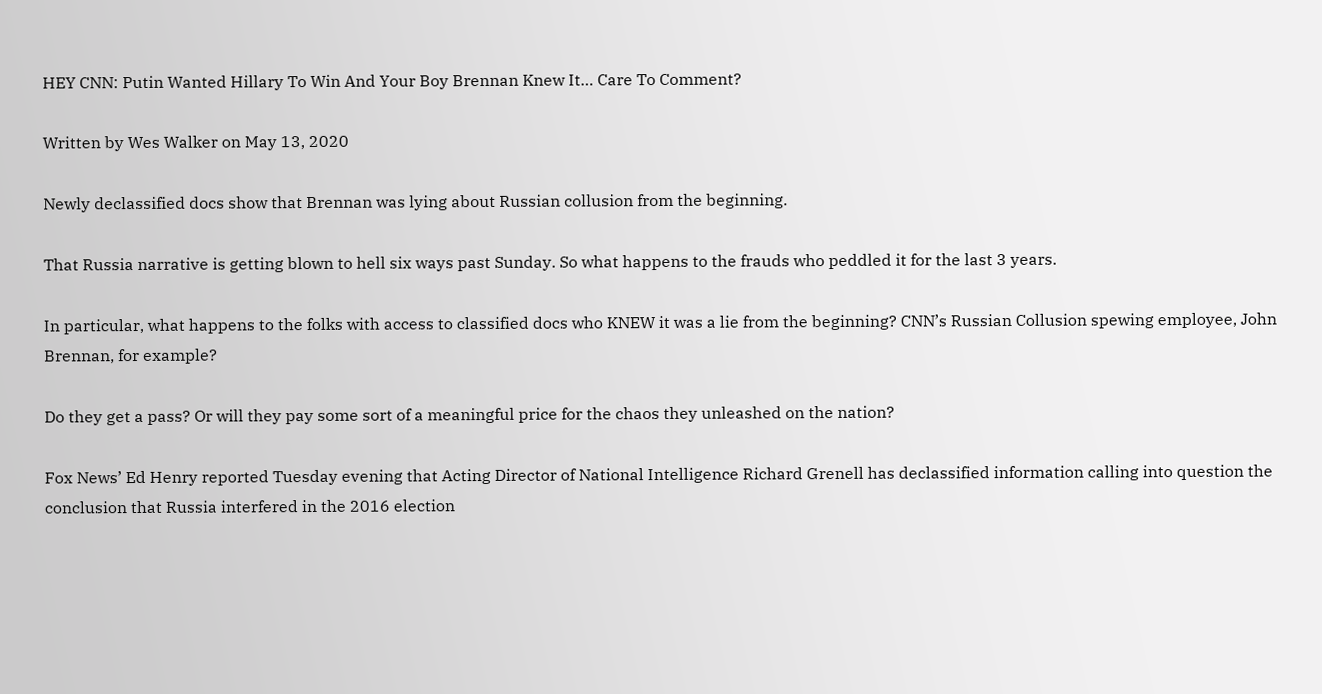HEY CNN: Putin Wanted Hillary To Win And Your Boy Brennan Knew It… Care To Comment?

Written by Wes Walker on May 13, 2020

Newly declassified docs show that Brennan was lying about Russian collusion from the beginning.

That Russia narrative is getting blown to hell six ways past Sunday. So what happens to the frauds who peddled it for the last 3 years.

In particular, what happens to the folks with access to classified docs who KNEW it was a lie from the beginning? CNN’s Russian Collusion spewing employee, John Brennan, for example?

Do they get a pass? Or will they pay some sort of a meaningful price for the chaos they unleashed on the nation?

Fox News’ Ed Henry reported Tuesday evening that Acting Director of National Intelligence Richard Grenell has declassified information calling into question the conclusion that Russia interfered in the 2016 election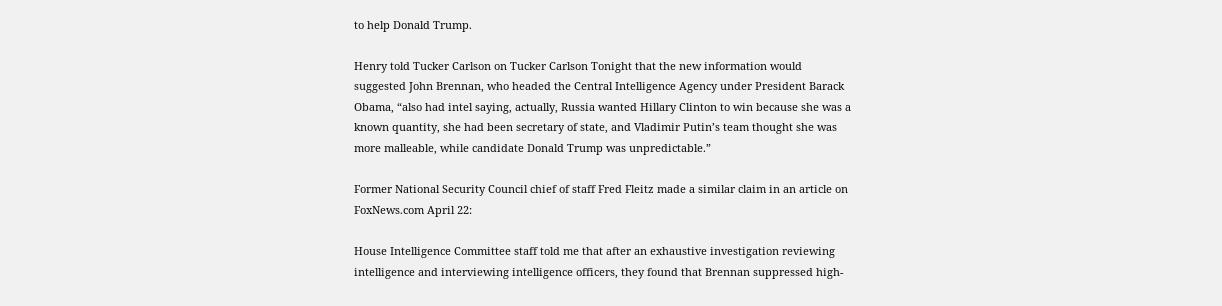to help Donald Trump.

Henry told Tucker Carlson on Tucker Carlson Tonight that the new information would suggested John Brennan, who headed the Central Intelligence Agency under President Barack Obama, “also had intel saying, actually, Russia wanted Hillary Clinton to win because she was a known quantity, she had been secretary of state, and Vladimir Putin’s team thought she was more malleable, while candidate Donald Trump was unpredictable.”

Former National Security Council chief of staff Fred Fleitz made a similar claim in an article on FoxNews.com April 22:

House Intelligence Committee staff told me that after an exhaustive investigation reviewing intelligence and interviewing intelligence officers, they found that Brennan suppressed high-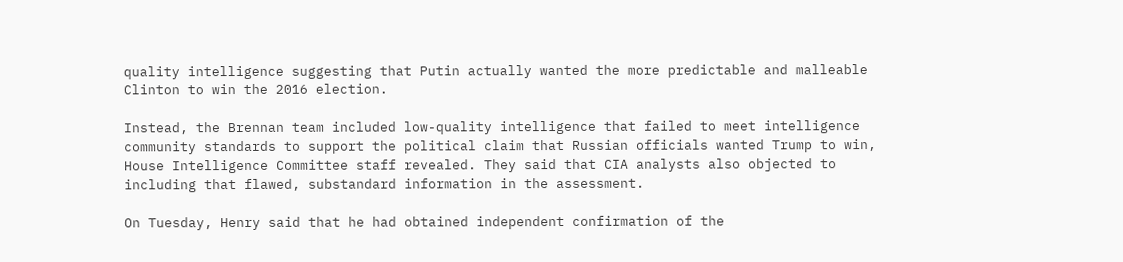quality intelligence suggesting that Putin actually wanted the more predictable and malleable Clinton to win the 2016 election.

Instead, the Brennan team included low-quality intelligence that failed to meet intelligence community standards to support the political claim that Russian officials wanted Trump to win, House Intelligence Committee staff revealed. They said that CIA analysts also objected to including that flawed, substandard information in the assessment.

On Tuesday, Henry said that he had obtained independent confirmation of the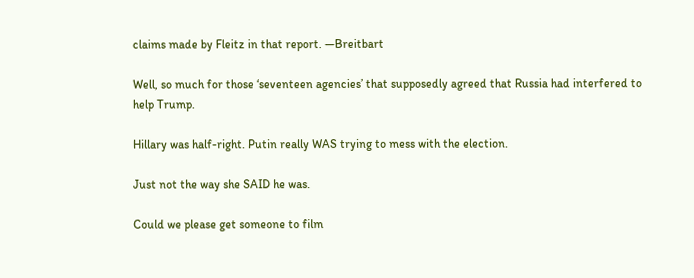claims made by Fleitz in that report. —Breitbart

Well, so much for those ‘seventeen agencies’ that supposedly agreed that Russia had interfered to help Trump.

Hillary was half-right. Putin really WAS trying to mess with the election.

Just not the way she SAID he was.

Could we please get someone to film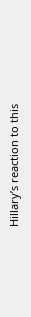Hillary’s reaction to this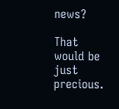news?

That would be just precious.